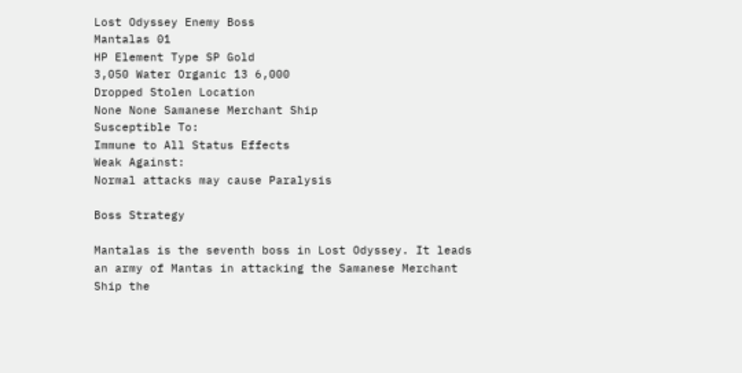Lost Odyssey Enemy Boss
Mantalas 01
HP Element Type SP Gold
3,050 Water Organic 13 6,000
Dropped Stolen Location
None None Samanese Merchant Ship
Susceptible To:
Immune to All Status Effects
Weak Against:
Normal attacks may cause Paralysis

Boss Strategy

Mantalas is the seventh boss in Lost Odyssey. It leads an army of Mantas in attacking the Samanese Merchant Ship the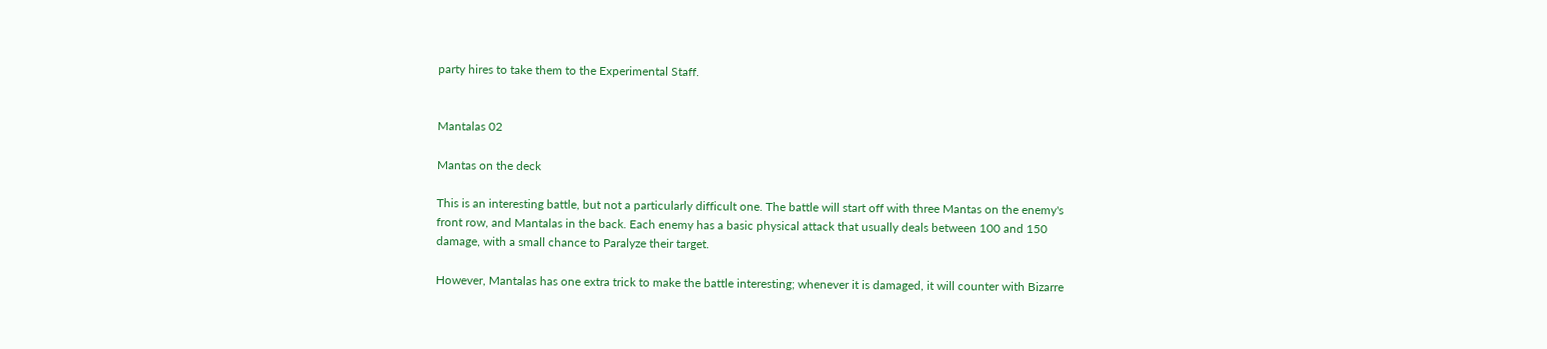party hires to take them to the Experimental Staff.


Mantalas 02

Mantas on the deck

This is an interesting battle, but not a particularly difficult one. The battle will start off with three Mantas on the enemy's front row, and Mantalas in the back. Each enemy has a basic physical attack that usually deals between 100 and 150 damage, with a small chance to Paralyze their target.

However, Mantalas has one extra trick to make the battle interesting; whenever it is damaged, it will counter with Bizarre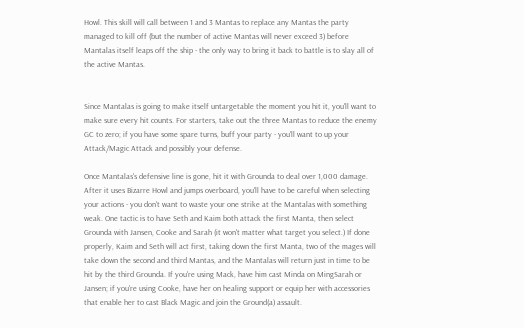Howl. This skill will call between 1 and 3 Mantas to replace any Mantas the party managed to kill off (but the number of active Mantas will never exceed 3) before Mantalas itself leaps off the ship - the only way to bring it back to battle is to slay all of the active Mantas.


Since Mantalas is going to make itself untargetable the moment you hit it, you'll want to make sure every hit counts. For starters, take out the three Mantas to reduce the enemy GC to zero; if you have some spare turns, buff your party - you'll want to up your Attack/Magic Attack and possibly your defense.

Once Mantalas's defensive line is gone, hit it with Grounda to deal over 1,000 damage. After it uses Bizarre Howl and jumps overboard, you'll have to be careful when selecting your actions - you don't want to waste your one strike at the Mantalas with something weak. One tactic is to have Seth and Kaim both attack the first Manta, then select Grounda with Jansen, Cooke and Sarah (it won't matter what target you select.) If done properly, Kaim and Seth will act first, taking down the first Manta, two of the mages will take down the second and third Mantas, and the Mantalas will return just in time to be hit by the third Grounda. If you're using Mack, have him cast Minda on MingSarah or Jansen; if you're using Cooke, have her on healing support or equip her with accessories that enable her to cast Black Magic and join the Ground(a) assault.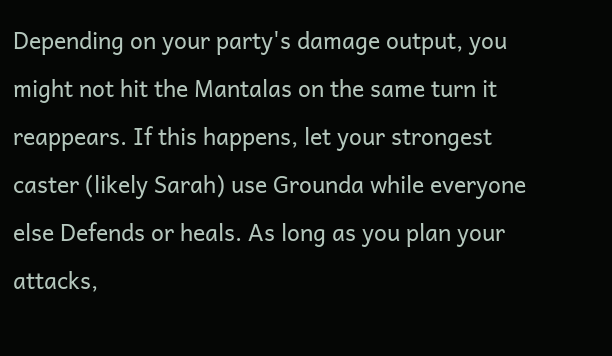Depending on your party's damage output, you might not hit the Mantalas on the same turn it reappears. If this happens, let your strongest caster (likely Sarah) use Grounda while everyone else Defends or heals. As long as you plan your attacks,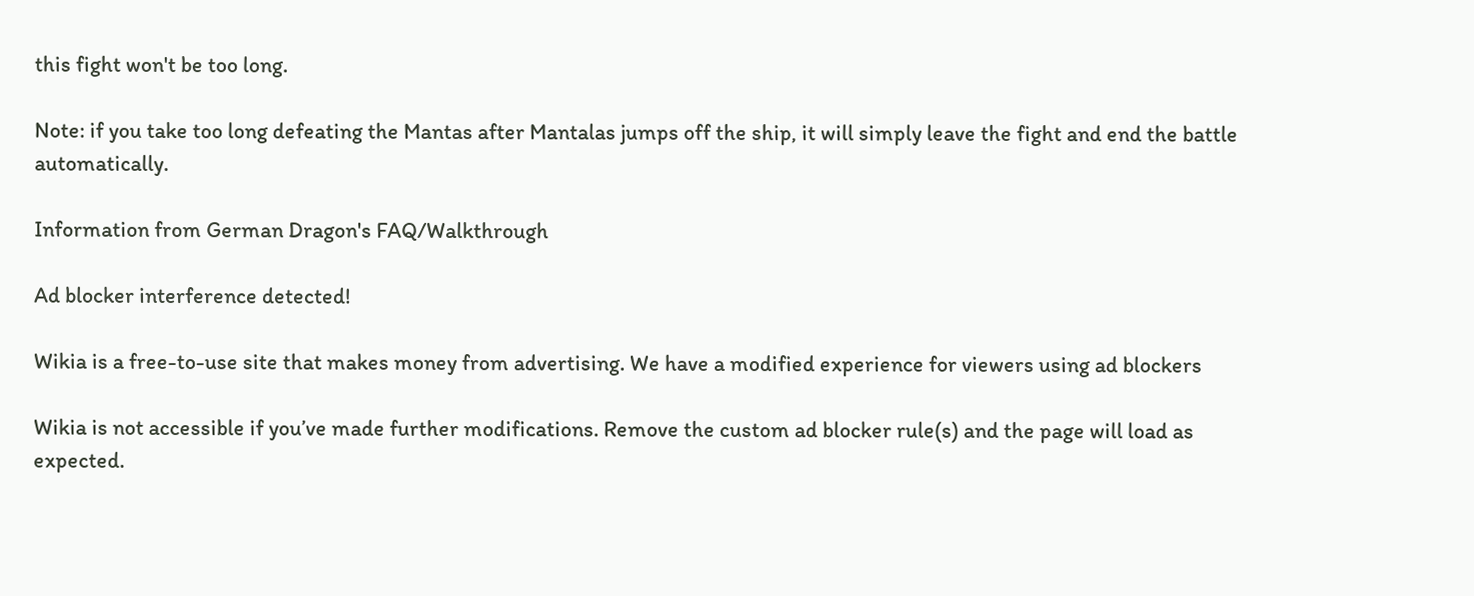this fight won't be too long.

Note: if you take too long defeating the Mantas after Mantalas jumps off the ship, it will simply leave the fight and end the battle automatically.

Information from German Dragon's FAQ/Walkthrough

Ad blocker interference detected!

Wikia is a free-to-use site that makes money from advertising. We have a modified experience for viewers using ad blockers

Wikia is not accessible if you’ve made further modifications. Remove the custom ad blocker rule(s) and the page will load as expected.